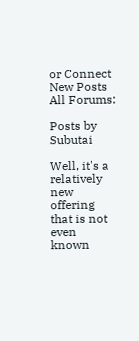or Connect
New Posts  All Forums:

Posts by Subutai

Well, it's a relatively new offering that is not even known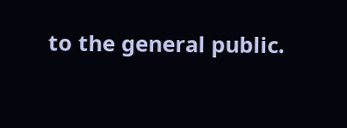to the general public.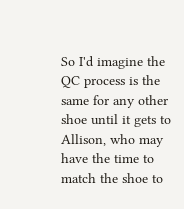So I'd imagine the QC process is the same for any other shoe until it gets to Allison, who may have the time to match the shoe to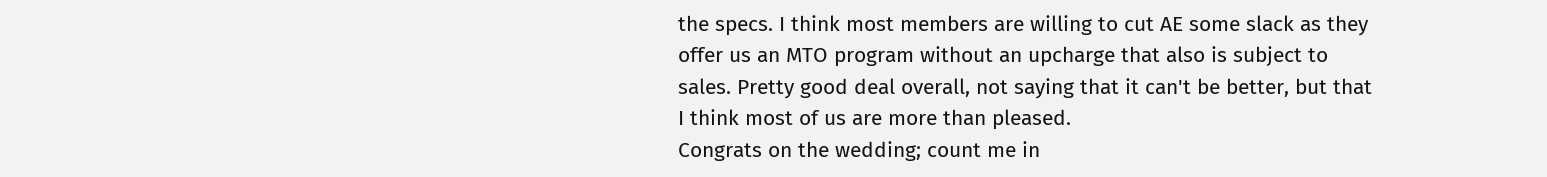the specs. I think most members are willing to cut AE some slack as they offer us an MTO program without an upcharge that also is subject to sales. Pretty good deal overall, not saying that it can't be better, but that I think most of us are more than pleased.
Congrats on the wedding; count me in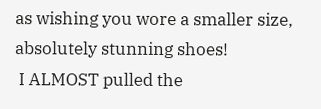as wishing you wore a smaller size, absolutely stunning shoes!
 I ALMOST pulled the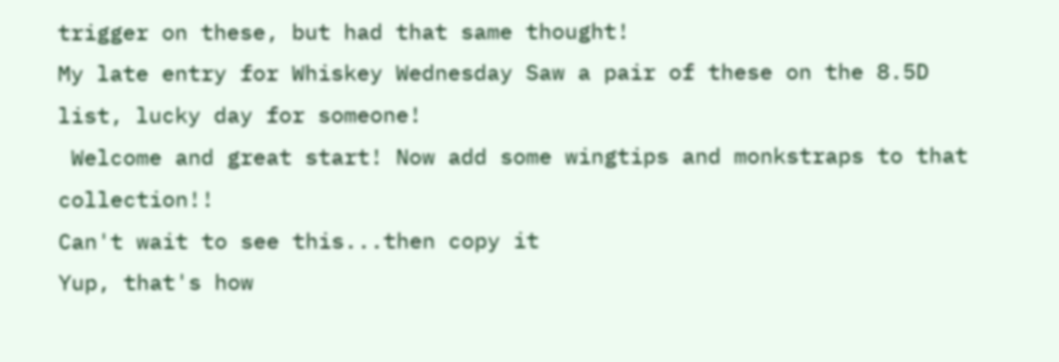trigger on these, but had that same thought!
My late entry for Whiskey Wednesday Saw a pair of these on the 8.5D list, lucky day for someone!
 Welcome and great start! Now add some wingtips and monkstraps to that collection!!
Can't wait to see this...then copy it
Yup, that's how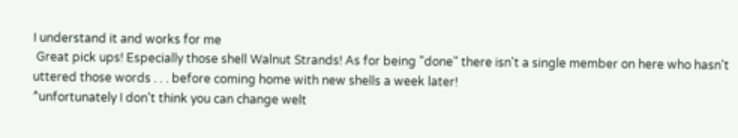I understand it and works for me
 Great pick ups! Especially those shell Walnut Strands! As for being "done" there isn't a single member on here who hasn't uttered those words . . . before coming home with new shells a week later!
^unfortunately I don't think you can change welt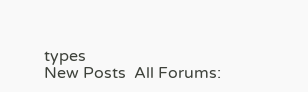types
New Posts  All Forums: